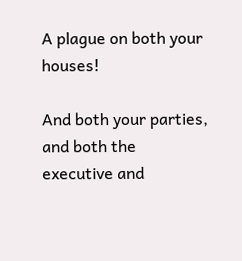A plague on both your houses!

And both your parties, and both the executive and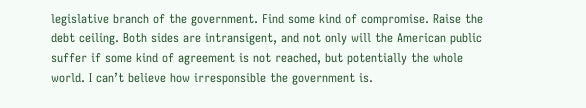legislative branch of the government. Find some kind of compromise. Raise the debt ceiling. Both sides are intransigent, and not only will the American public suffer if some kind of agreement is not reached, but potentially the whole world. I can’t believe how irresponsible the government is.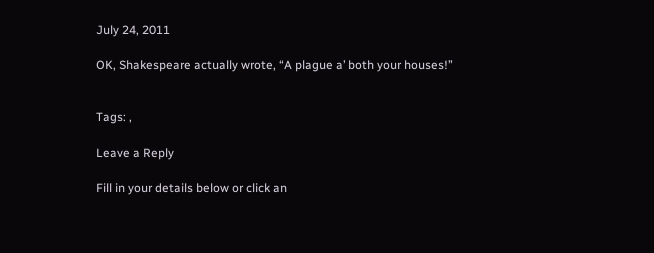July 24, 2011

OK, Shakespeare actually wrote, “A plague a’ both your houses!”


Tags: ,

Leave a Reply

Fill in your details below or click an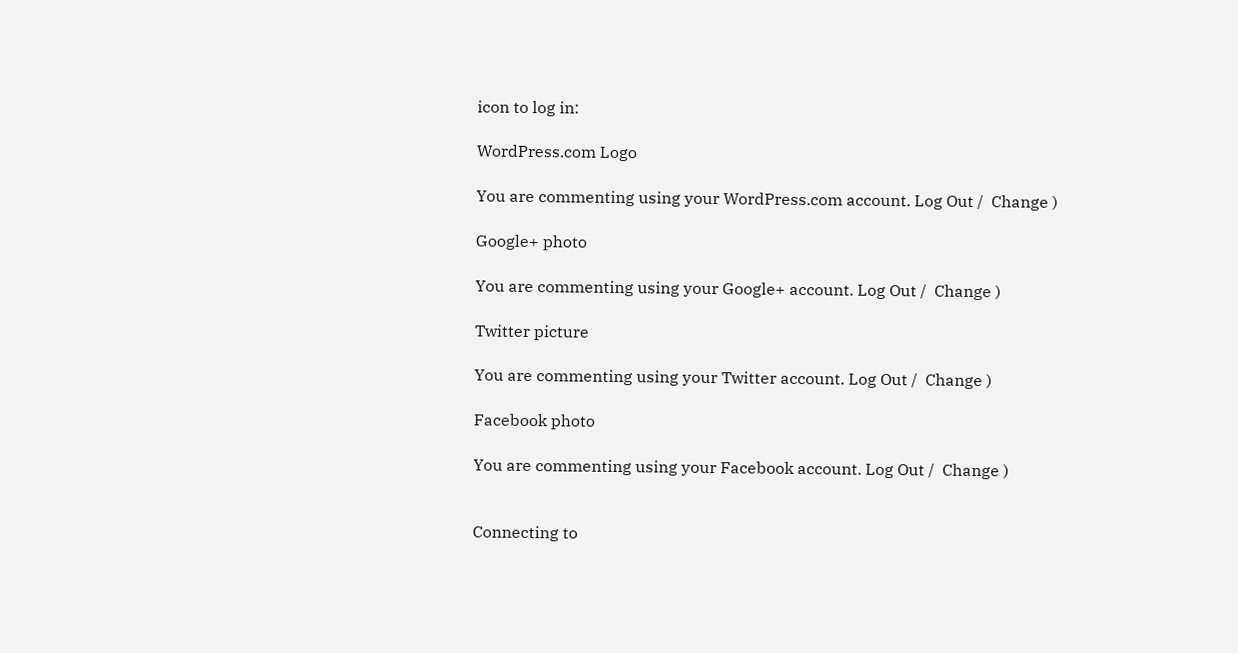icon to log in:

WordPress.com Logo

You are commenting using your WordPress.com account. Log Out /  Change )

Google+ photo

You are commenting using your Google+ account. Log Out /  Change )

Twitter picture

You are commenting using your Twitter account. Log Out /  Change )

Facebook photo

You are commenting using your Facebook account. Log Out /  Change )


Connecting to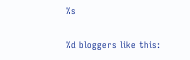%s

%d bloggers like this: